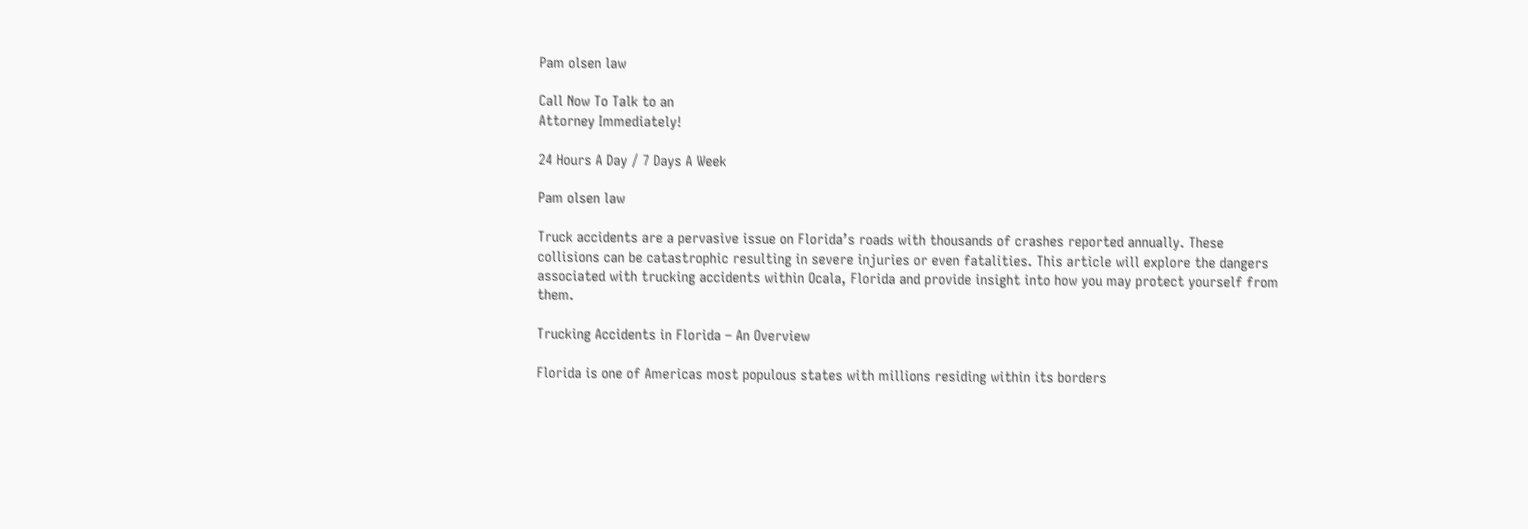Pam olsen law

Call Now To Talk to an
Attorney Immediately!

24 Hours A Day / 7 Days A Week

Pam olsen law

Truck accidents are a pervasive issue on Florida’s roads with thousands of crashes reported annually. These collisions can be catastrophic resulting in severe injuries or even fatalities. This article will explore the dangers associated with trucking accidents within Ocala, Florida and provide insight into how you may protect yourself from them.

Trucking Accidents in Florida – An Overview

Florida is one of Americas most populous states with millions residing within its borders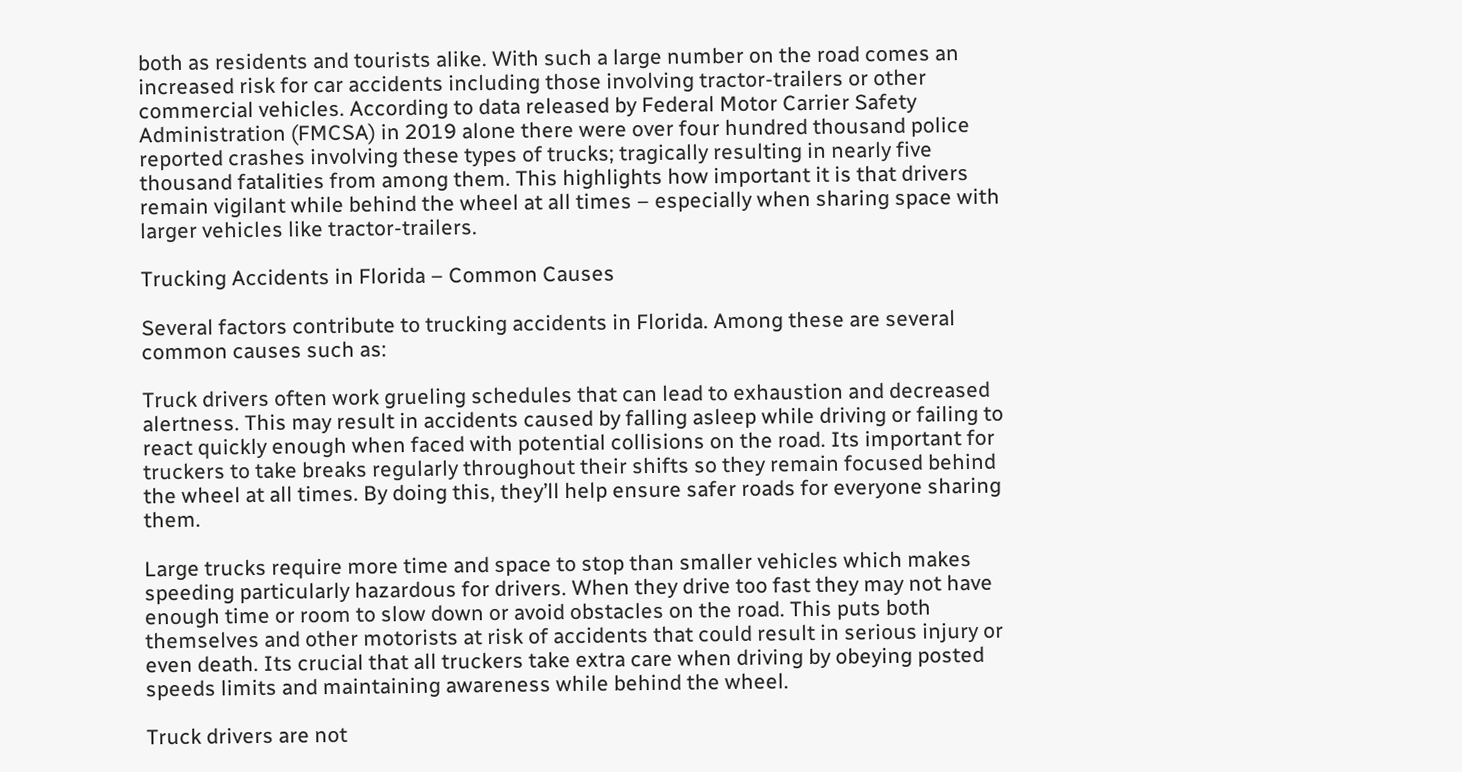both as residents and tourists alike. With such a large number on the road comes an increased risk for car accidents including those involving tractor-trailers or other commercial vehicles. According to data released by Federal Motor Carrier Safety Administration (FMCSA) in 2019 alone there were over four hundred thousand police reported crashes involving these types of trucks; tragically resulting in nearly five thousand fatalities from among them. This highlights how important it is that drivers remain vigilant while behind the wheel at all times – especially when sharing space with larger vehicles like tractor-trailers.

Trucking Accidents in Florida – Common Causes

Several factors contribute to trucking accidents in Florida. Among these are several common causes such as:

Truck drivers often work grueling schedules that can lead to exhaustion and decreased alertness. This may result in accidents caused by falling asleep while driving or failing to react quickly enough when faced with potential collisions on the road. Its important for truckers to take breaks regularly throughout their shifts so they remain focused behind the wheel at all times. By doing this, they’ll help ensure safer roads for everyone sharing them.

Large trucks require more time and space to stop than smaller vehicles which makes speeding particularly hazardous for drivers. When they drive too fast they may not have enough time or room to slow down or avoid obstacles on the road. This puts both themselves and other motorists at risk of accidents that could result in serious injury or even death. Its crucial that all truckers take extra care when driving by obeying posted speeds limits and maintaining awareness while behind the wheel.

Truck drivers are not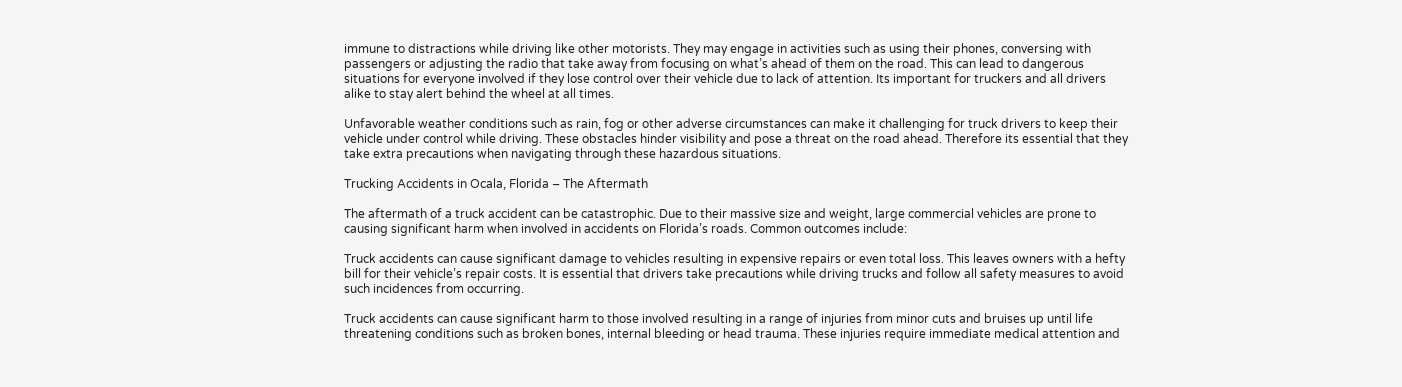immune to distractions while driving like other motorists. They may engage in activities such as using their phones, conversing with passengers or adjusting the radio that take away from focusing on what’s ahead of them on the road. This can lead to dangerous situations for everyone involved if they lose control over their vehicle due to lack of attention. Its important for truckers and all drivers alike to stay alert behind the wheel at all times.

Unfavorable weather conditions such as rain, fog or other adverse circumstances can make it challenging for truck drivers to keep their vehicle under control while driving. These obstacles hinder visibility and pose a threat on the road ahead. Therefore its essential that they take extra precautions when navigating through these hazardous situations.

Trucking Accidents in Ocala, Florida – The Aftermath

The aftermath of a truck accident can be catastrophic. Due to their massive size and weight, large commercial vehicles are prone to causing significant harm when involved in accidents on Florida’s roads. Common outcomes include:

Truck accidents can cause significant damage to vehicles resulting in expensive repairs or even total loss. This leaves owners with a hefty bill for their vehicle’s repair costs. It is essential that drivers take precautions while driving trucks and follow all safety measures to avoid such incidences from occurring.

Truck accidents can cause significant harm to those involved resulting in a range of injuries from minor cuts and bruises up until life threatening conditions such as broken bones, internal bleeding or head trauma. These injuries require immediate medical attention and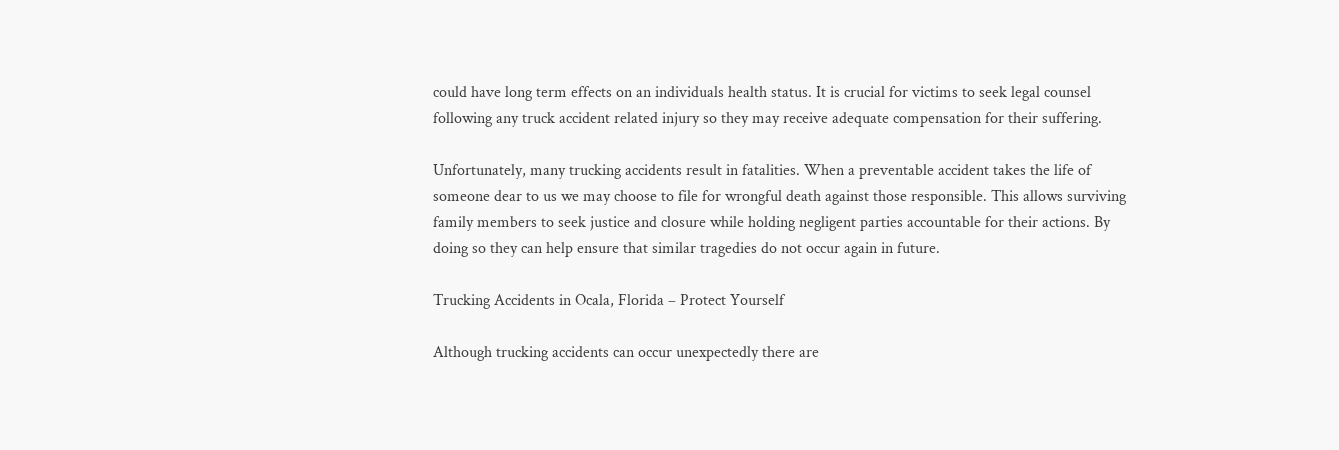could have long term effects on an individuals health status. It is crucial for victims to seek legal counsel following any truck accident related injury so they may receive adequate compensation for their suffering.

Unfortunately, many trucking accidents result in fatalities. When a preventable accident takes the life of someone dear to us we may choose to file for wrongful death against those responsible. This allows surviving family members to seek justice and closure while holding negligent parties accountable for their actions. By doing so they can help ensure that similar tragedies do not occur again in future.

Trucking Accidents in Ocala, Florida – Protect Yourself

Although trucking accidents can occur unexpectedly there are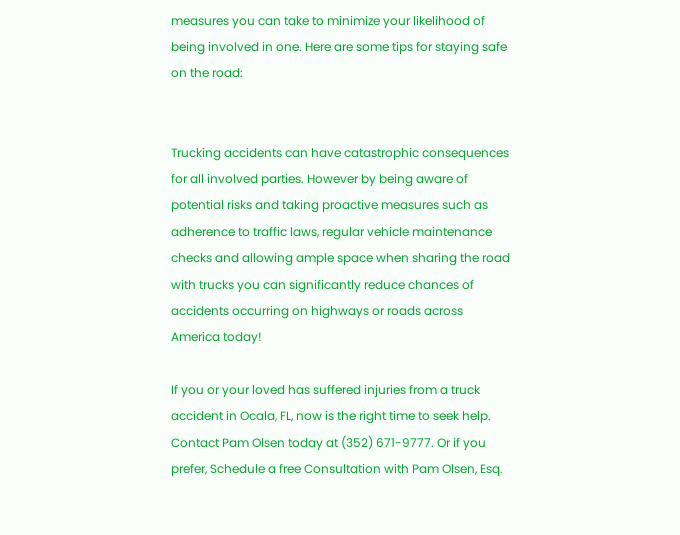measures you can take to minimize your likelihood of being involved in one. Here are some tips for staying safe on the road:


Trucking accidents can have catastrophic consequences for all involved parties. However by being aware of potential risks and taking proactive measures such as adherence to traffic laws, regular vehicle maintenance checks and allowing ample space when sharing the road with trucks you can significantly reduce chances of accidents occurring on highways or roads across America today!

If you or your loved has suffered injuries from a truck accident in Ocala, FL, now is the right time to seek help. Contact Pam Olsen today at (352) 671-9777. Or if you prefer, Schedule a free Consultation with Pam Olsen, Esq.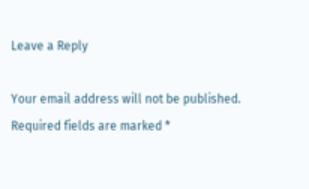Leave a Reply

Your email address will not be published. Required fields are marked *